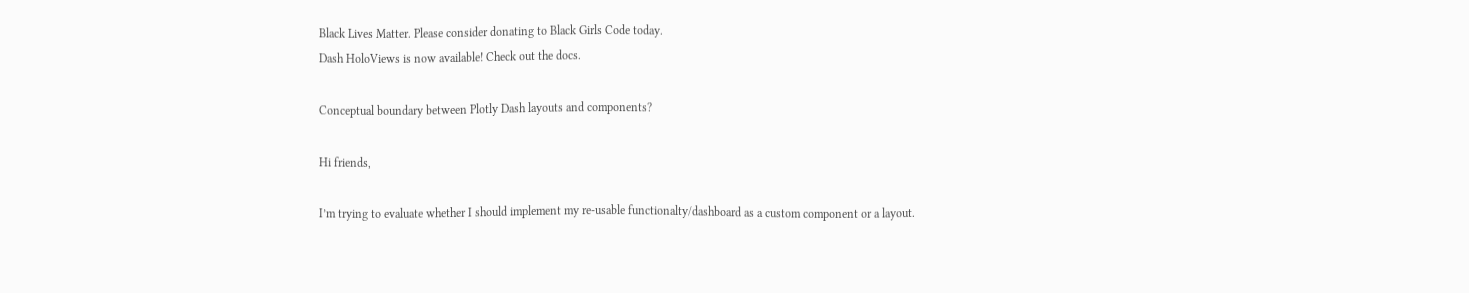Black Lives Matter. Please consider donating to Black Girls Code today.
Dash HoloViews is now available! Check out the docs.

Conceptual boundary between Plotly Dash layouts and components?

Hi friends,

I’m trying to evaluate whether I should implement my re-usable functionalty/dashboard as a custom component or a layout.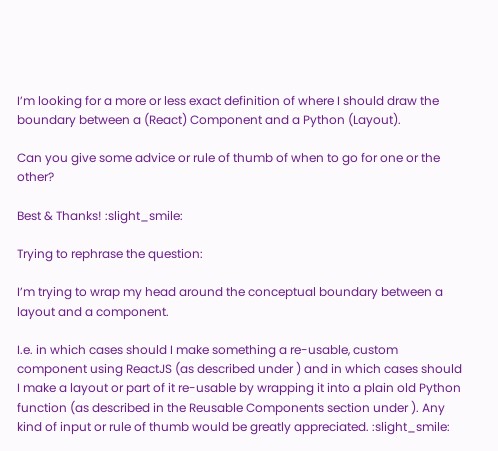I’m looking for a more or less exact definition of where I should draw the boundary between a (React) Component and a Python (Layout).

Can you give some advice or rule of thumb of when to go for one or the other?

Best & Thanks! :slight_smile:

Trying to rephrase the question:

I’m trying to wrap my head around the conceptual boundary between a layout and a component.

I.e. in which cases should I make something a re-usable, custom component using ReactJS (as described under ) and in which cases should I make a layout or part of it re-usable by wrapping it into a plain old Python function (as described in the Reusable Components section under ). Any kind of input or rule of thumb would be greatly appreciated. :slight_smile: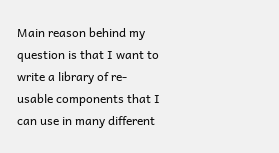Main reason behind my question is that I want to write a library of re-usable components that I can use in many different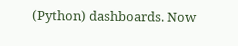(Python) dashboards. Now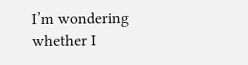I’m wondering whether I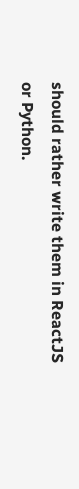should rather write them in ReactJS or Python.